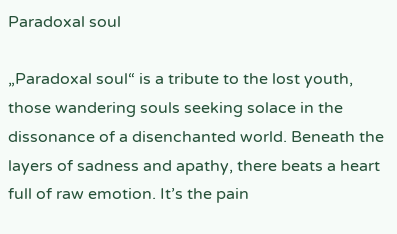Paradoxal soul

„Paradoxal soul“ is a tribute to the lost youth, those wandering souls seeking solace in the dissonance of a disenchanted world. Beneath the layers of sadness and apathy, there beats a heart full of raw emotion. It’s the pain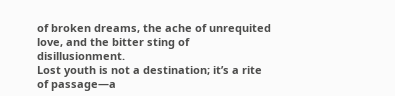of broken dreams, the ache of unrequited love, and the bitter sting of disillusionment.
Lost youth is not a destination; it’s a rite of passage—a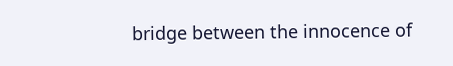bridge between the innocence of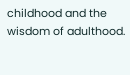childhood and the wisdom of adulthood.